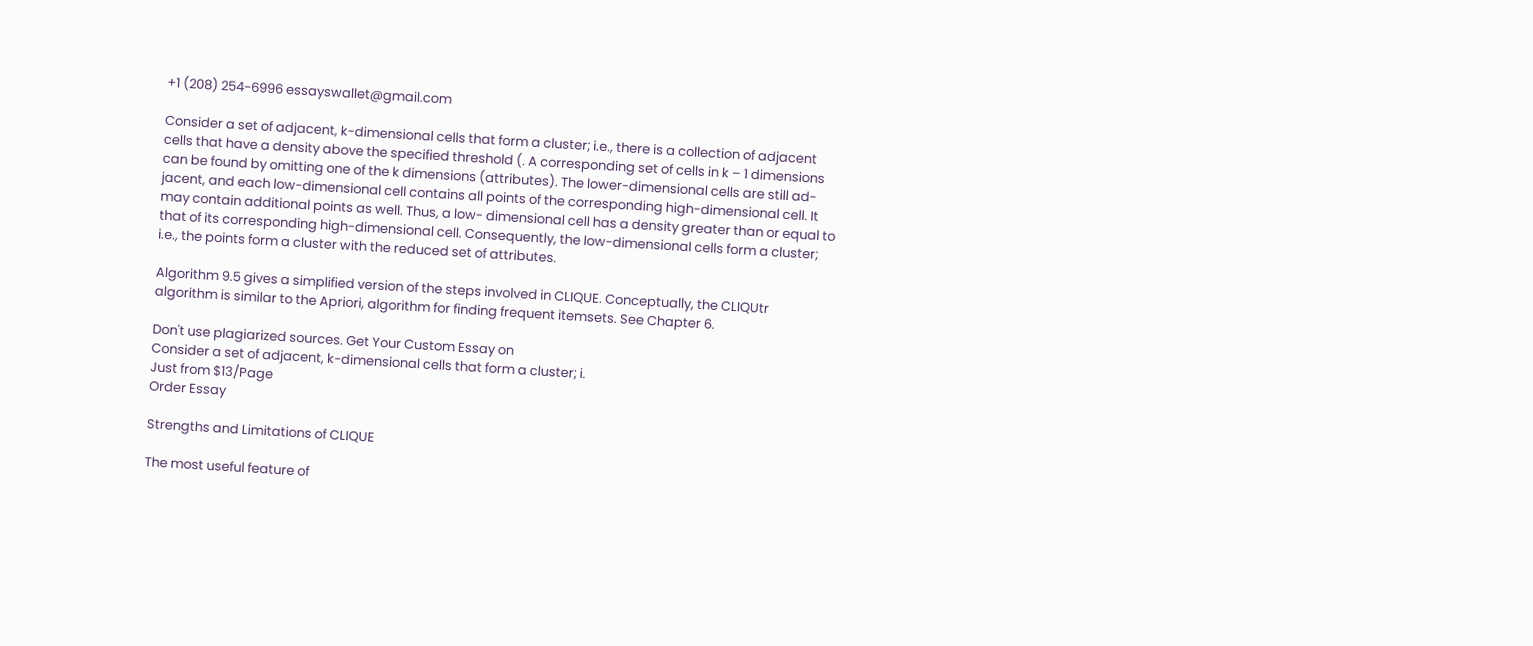+1 (208) 254-6996 essayswallet@gmail.com

Consider a set of adjacent, k-dimensional cells that form a cluster; i.e., there is a collection of adjacent cells that have a density above the specified threshold (. A corresponding set of cells in k – 1 dimensions can be found by omitting one of the k dimensions (attributes). The lower-dimensional cells are still ad- jacent, and each low-dimensional cell contains all points of the corresponding high-dimensional cell. It may contain additional points as well. Thus, a low- dimensional cell has a density greater than or equal to that of its corresponding high-dimensional cell. Consequently, the low-dimensional cells form a cluster; i.e., the points form a cluster with the reduced set of attributes.

Algorithm 9.5 gives a simplified version of the steps involved in CLIQUE. Conceptually, the CLIQUtr algorithm is similar to the Apriori, algorithm for finding frequent itemsets. See Chapter 6.

Don't use plagiarized sources. Get Your Custom Essay on
Consider a set of adjacent, k-dimensional cells that form a cluster; i.
Just from $13/Page
Order Essay

Strengths and Limitations of CLIQUE

The most useful feature of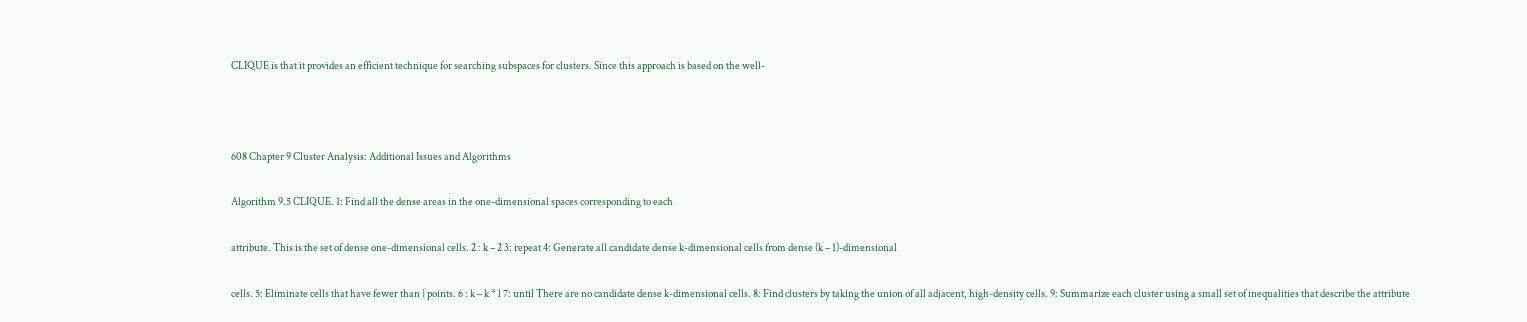CLIQUE is that it provides an efficient technique for searching subspaces for clusters. Since this approach is based on the well-



608 Chapter 9 Cluster Analysis: Additional Issues and Algorithms

Algorithm 9.5 CLIQUE. 1: Find all the dense areas in the one-dimensional spaces corresponding to each

attribute. This is the set of dense one-dimensional cells. 2 : k – 2 3: repeat 4: Generate all candidate dense k-dimensional cells from dense (k – 1)-dimensional

cells. 5: Eliminate cells that have fewer than { points. 6 : k – k * l 7: until There are no candidate dense k-dimensional cells. 8: Find clusters by taking the union of all adjacent, high-density cells. 9: Summarize each cluster using a small set of inequalities that describe the attribute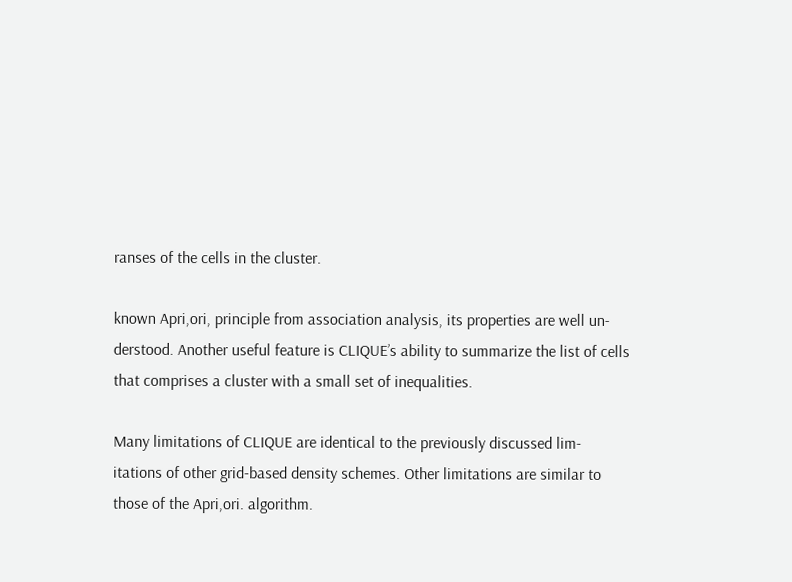ranses of the cells in the cluster.

known Apri,ori, principle from association analysis, its properties are well un- derstood. Another useful feature is CLIQUE’s ability to summarize the list of cells that comprises a cluster with a small set of inequalities.

Many limitations of CLIQUE are identical to the previously discussed lim- itations of other grid-based density schemes. Other limitations are similar to those of the Apri,ori. algorithm.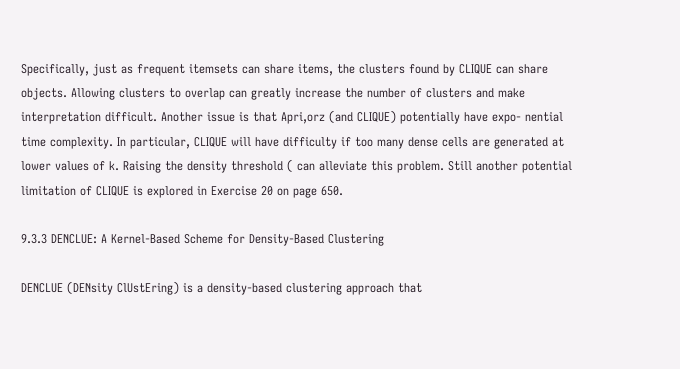Specifically, just as frequent itemsets can share items, the clusters found by CLIQUE can share objects. Allowing clusters to overlap can greatly increase the number of clusters and make interpretation difficult. Another issue is that Apri,orz (and CLIQUE) potentially have expo- nential time complexity. In particular, CLIQUE will have difficulty if too many dense cells are generated at lower values of k. Raising the density threshold ( can alleviate this problem. Still another potential limitation of CLIQUE is explored in Exercise 20 on page 650.

9.3.3 DENCLUE: A Kernel-Based Scheme for Density-Based Clustering

DENCLUE (DENsity ClUstEring) is a density-based clustering approach that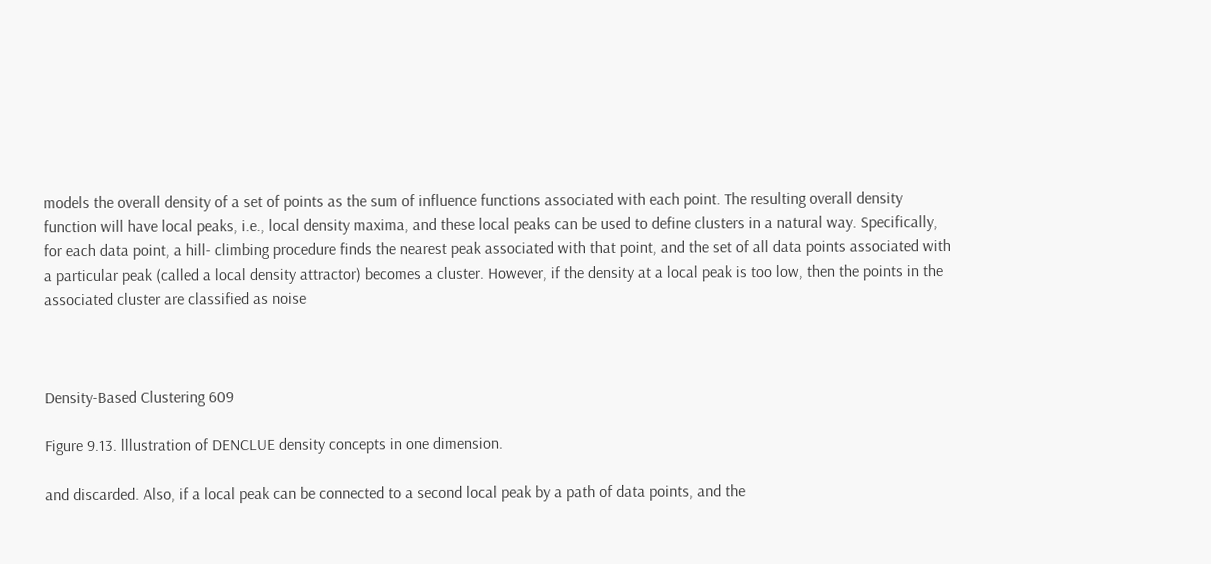models the overall density of a set of points as the sum of influence functions associated with each point. The resulting overall density function will have local peaks, i.e., local density maxima, and these local peaks can be used to define clusters in a natural way. Specifically, for each data point, a hill- climbing procedure finds the nearest peak associated with that point, and the set of all data points associated with a particular peak (called a local density attractor) becomes a cluster. However, if the density at a local peak is too low, then the points in the associated cluster are classified as noise



Density-Based Clustering 609

Figure 9.13. lllustration of DENCLUE density concepts in one dimension.

and discarded. Also, if a local peak can be connected to a second local peak by a path of data points, and the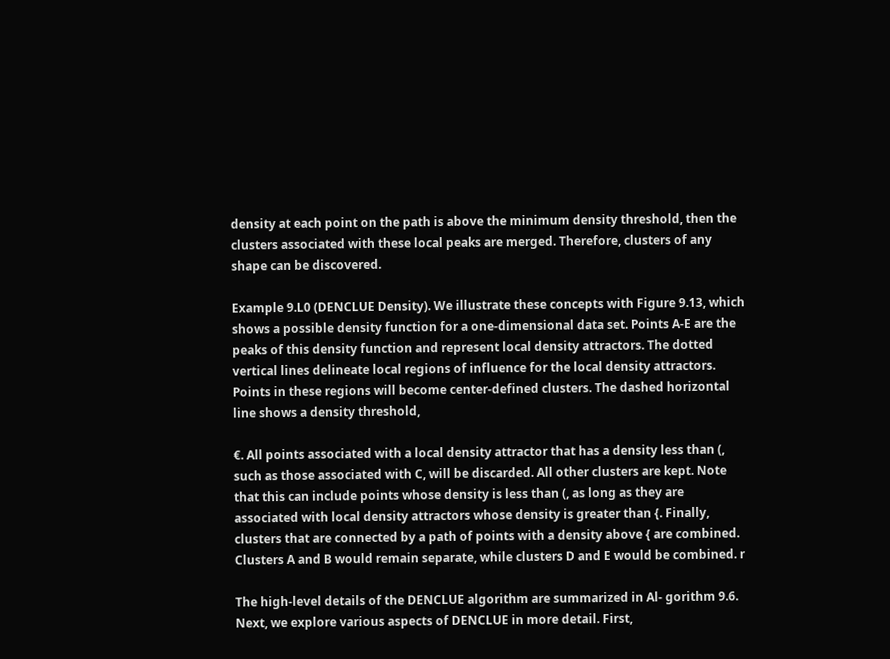density at each point on the path is above the minimum density threshold, then the clusters associated with these local peaks are merged. Therefore, clusters of any shape can be discovered.

Example 9.L0 (DENCLUE Density). We illustrate these concepts with Figure 9.13, which shows a possible density function for a one-dimensional data set. Points A-E are the peaks of this density function and represent local density attractors. The dotted vertical lines delineate local regions of influence for the local density attractors. Points in these regions will become center-defined clusters. The dashed horizontal line shows a density threshold,

€. All points associated with a local density attractor that has a density less than (, such as those associated with C, will be discarded. All other clusters are kept. Note that this can include points whose density is less than (, as long as they are associated with local density attractors whose density is greater than {. Finally, clusters that are connected by a path of points with a density above { are combined. Clusters A and B would remain separate, while clusters D and E would be combined. r

The high-level details of the DENCLUE algorithm are summarized in Al- gorithm 9.6. Next, we explore various aspects of DENCLUE in more detail. First,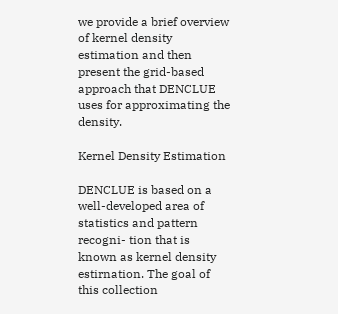we provide a brief overview of kernel density estimation and then present the grid-based approach that DENCLUE uses for approximating the density.

Kernel Density Estimation

DENCLUE is based on a well-developed area of statistics and pattern recogni- tion that is known as kernel density estirnation. The goal of this collection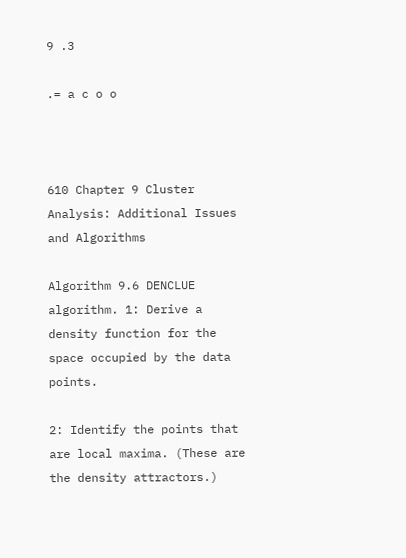9 .3

.= a c o o



610 Chapter 9 Cluster Analysis: Additional Issues and Algorithms

Algorithm 9.6 DENCLUE algorithm. 1: Derive a density function for the space occupied by the data points.

2: Identify the points that are local maxima. (These are the density attractors.)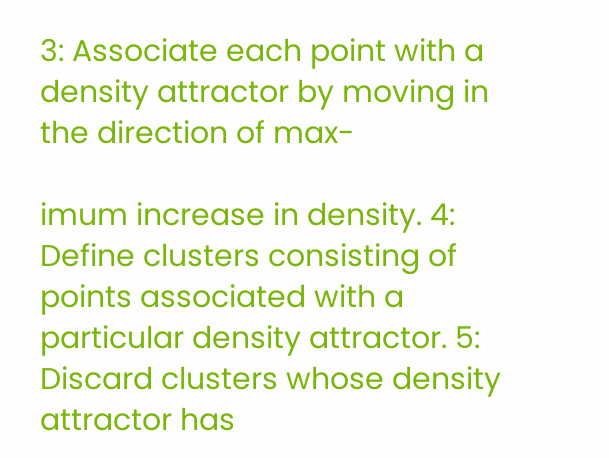3: Associate each point with a density attractor by moving in the direction of max-

imum increase in density. 4: Define clusters consisting of points associated with a particular density attractor. 5: Discard clusters whose density attractor has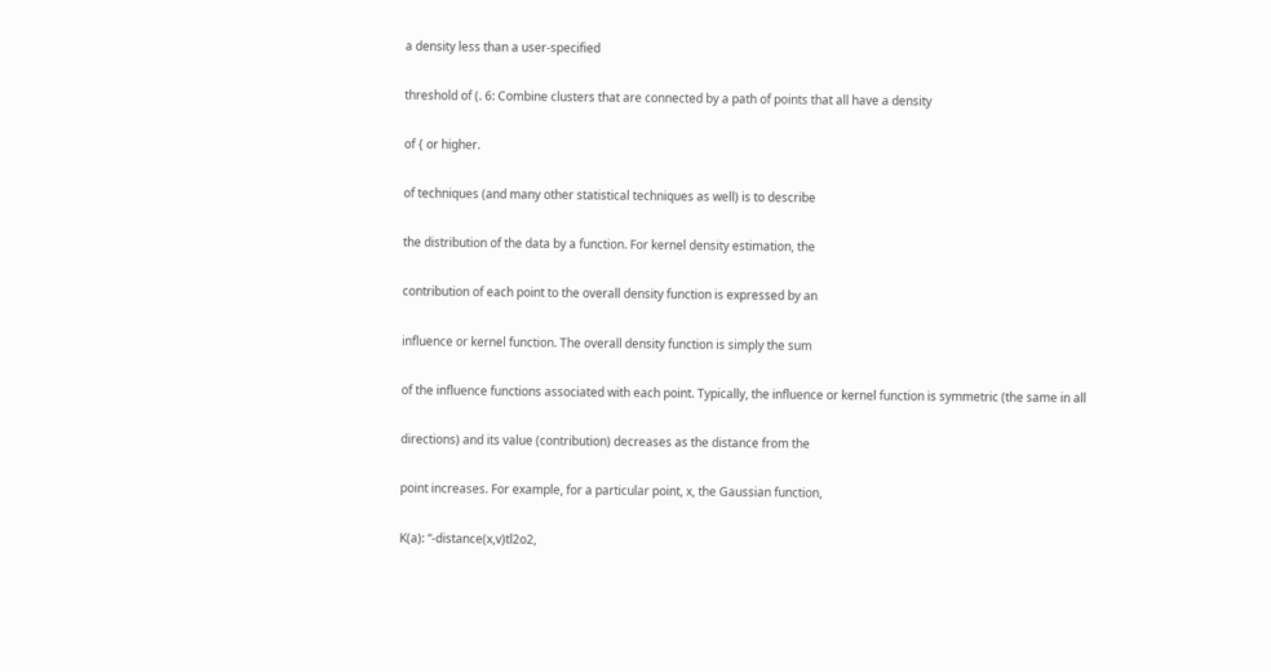a density less than a user-specified

threshold of (. 6: Combine clusters that are connected by a path of points that all have a density

of { or higher.

of techniques (and many other statistical techniques as well) is to describe

the distribution of the data by a function. For kernel density estimation, the

contribution of each point to the overall density function is expressed by an

influence or kernel function. The overall density function is simply the sum

of the influence functions associated with each point. Typically, the influence or kernel function is symmetric (the same in all

directions) and its value (contribution) decreases as the distance from the

point increases. For example, for a particular point, x, the Gaussian function,

K(a): “-distance(x,v)tl2o2,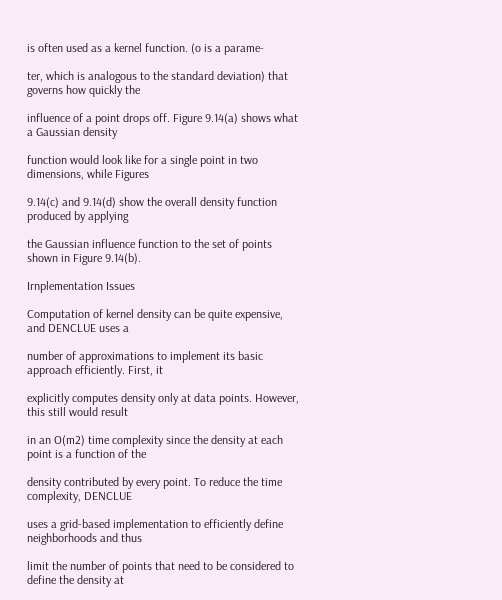is often used as a kernel function. (o is a parame-

ter, which is analogous to the standard deviation) that governs how quickly the

influence of a point drops off. Figure 9.14(a) shows what a Gaussian density

function would look like for a single point in two dimensions, while Figures

9.14(c) and 9.14(d) show the overall density function produced by applying

the Gaussian influence function to the set of points shown in Figure 9.14(b).

Irnplementation Issues

Computation of kernel density can be quite expensive, and DENCLUE uses a

number of approximations to implement its basic approach efficiently. First, it

explicitly computes density only at data points. However, this still would result

in an O(m2) time complexity since the density at each point is a function of the

density contributed by every point. To reduce the time complexity, DENCLUE

uses a grid-based implementation to efficiently define neighborhoods and thus

limit the number of points that need to be considered to define the density at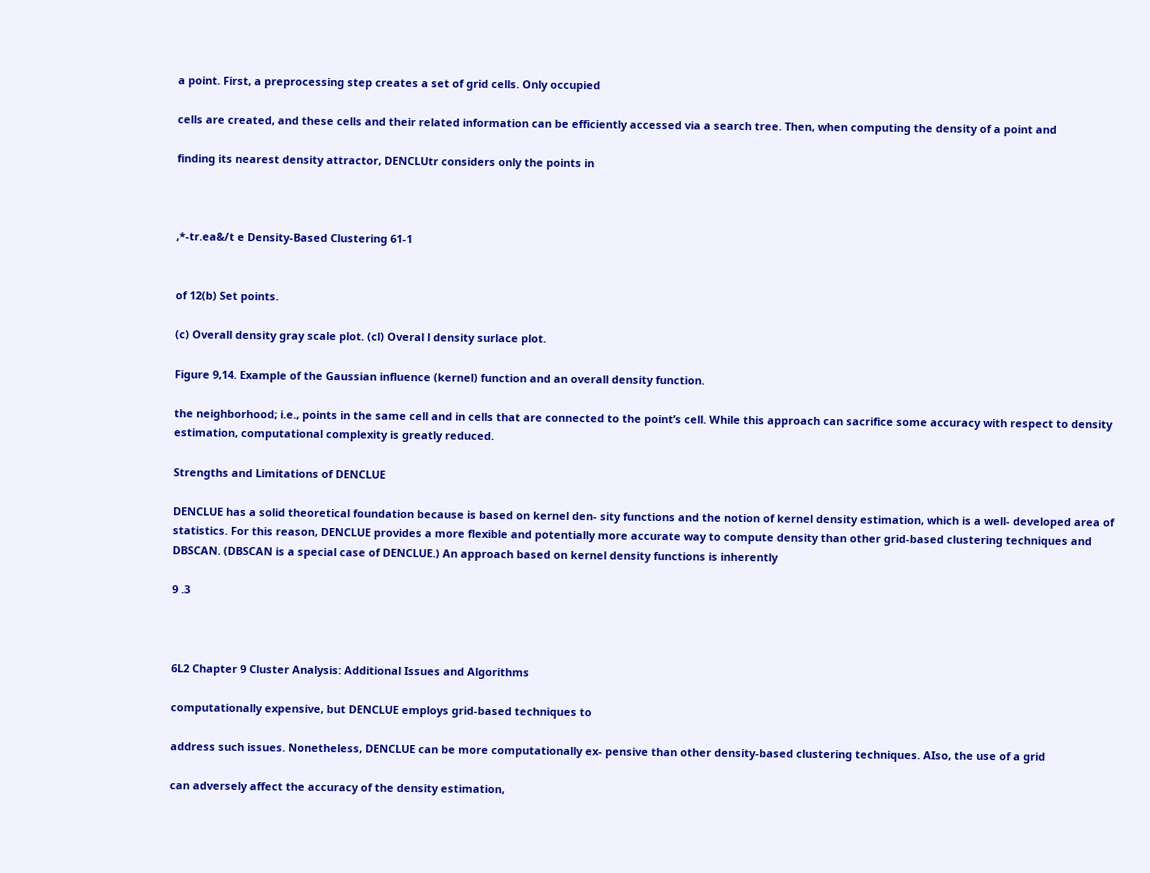a point. First, a preprocessing step creates a set of grid cells. Only occupied

cells are created, and these cells and their related information can be efficiently accessed via a search tree. Then, when computing the density of a point and

finding its nearest density attractor, DENCLUtr considers only the points in



,*-tr.ea&/t e Density-Based Clustering 61-1


of 12(b) Set points.

(c) Overall density gray scale plot. (cl) Overal l density surlace plot.

Figure 9,14. Example of the Gaussian influence (kernel) function and an overall density function.

the neighborhood; i.e., points in the same cell and in cells that are connected to the point’s cell. While this approach can sacrifice some accuracy with respect to density estimation, computational complexity is greatly reduced.

Strengths and Limitations of DENCLUE

DENCLUE has a solid theoretical foundation because is based on kernel den- sity functions and the notion of kernel density estimation, which is a well- developed area of statistics. For this reason, DENCLUE provides a more flexible and potentially more accurate way to compute density than other grid-based clustering techniques and DBSCAN. (DBSCAN is a special case of DENCLUE.) An approach based on kernel density functions is inherently

9 .3



6L2 Chapter 9 Cluster Analysis: Additional Issues and Algorithms

computationally expensive, but DENCLUE employs grid-based techniques to

address such issues. Nonetheless, DENCLUE can be more computationally ex- pensive than other density-based clustering techniques. AIso, the use of a grid

can adversely affect the accuracy of the density estimation,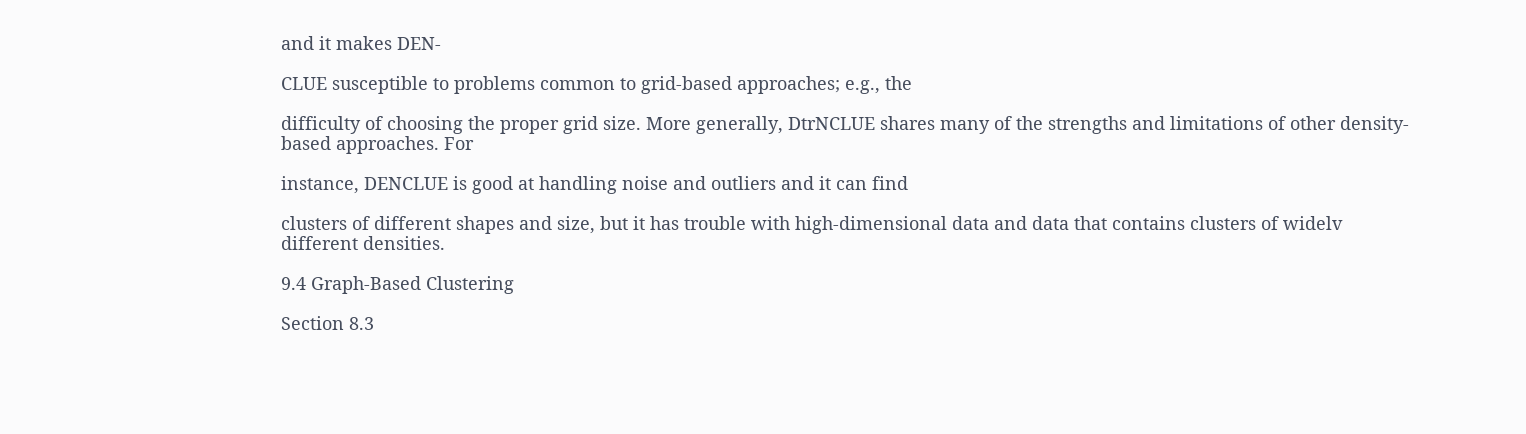and it makes DEN-

CLUE susceptible to problems common to grid-based approaches; e.g., the

difficulty of choosing the proper grid size. More generally, DtrNCLUE shares many of the strengths and limitations of other density-based approaches. For

instance, DENCLUE is good at handling noise and outliers and it can find

clusters of different shapes and size, but it has trouble with high-dimensional data and data that contains clusters of widelv different densities.

9.4 Graph-Based Clustering

Section 8.3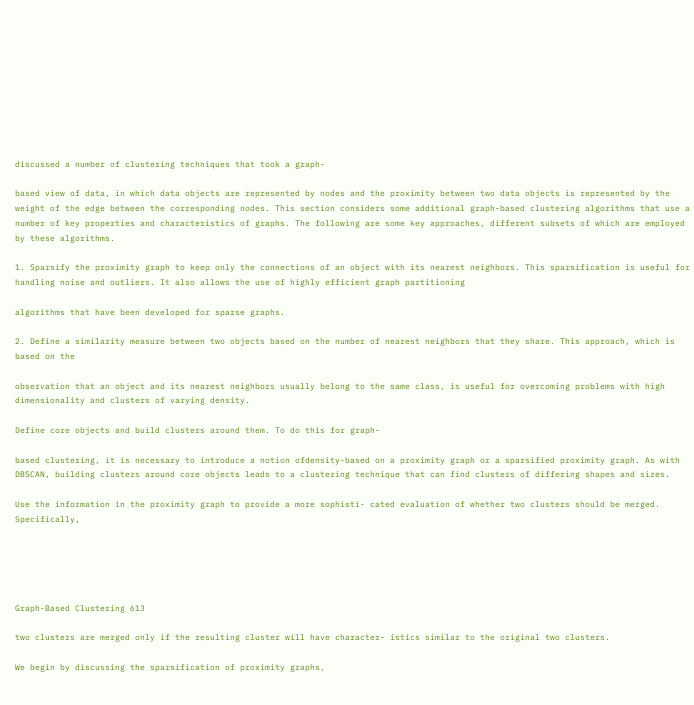discussed a number of clustering techniques that took a graph-

based view of data, in which data objects are represented by nodes and the proximity between two data objects is represented by the weight of the edge between the corresponding nodes. This section considers some additional graph-based clustering algorithms that use a number of key properties and characteristics of graphs. The following are some key approaches, different subsets of which are employed by these algorithms.

1. Sparsify the proximity graph to keep only the connections of an object with its nearest neighbors. This sparsification is useful for handling noise and outliers. It also allows the use of highly efficient graph partitioning

algorithms that have been developed for sparse graphs.

2. Define a similarity measure between two objects based on the number of nearest neighbors that they share. This approach, which is based on the

observation that an object and its nearest neighbors usually belong to the same class, is useful for overcoming problems with high dimensionality and clusters of varying density.

Define core objects and build clusters around them. To do this for graph-

based clustering, it is necessary to introduce a notion ofdensity-based on a proximity graph or a sparsified proximity graph. As with DBSCAN, building clusters around core objects leads to a clustering technique that can find clusters of differing shapes and sizes.

Use the information in the proximity graph to provide a more sophisti- cated evaluation of whether two clusters should be merged. Specifically,





Graph-Based Clustering 613

two clusters are merged only if the resulting cluster will have character- istics similar to the original two clusters.

We begin by discussing the sparsification of proximity graphs,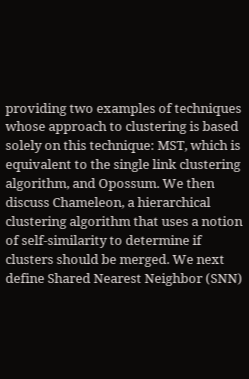providing two examples of techniques whose approach to clustering is based solely on this technique: MST, which is equivalent to the single link clustering algorithm, and Opossum. We then discuss Chameleon, a hierarchical clustering algorithm that uses a notion of self-similarity to determine if clusters should be merged. We next define Shared Nearest Neighbor (SNN)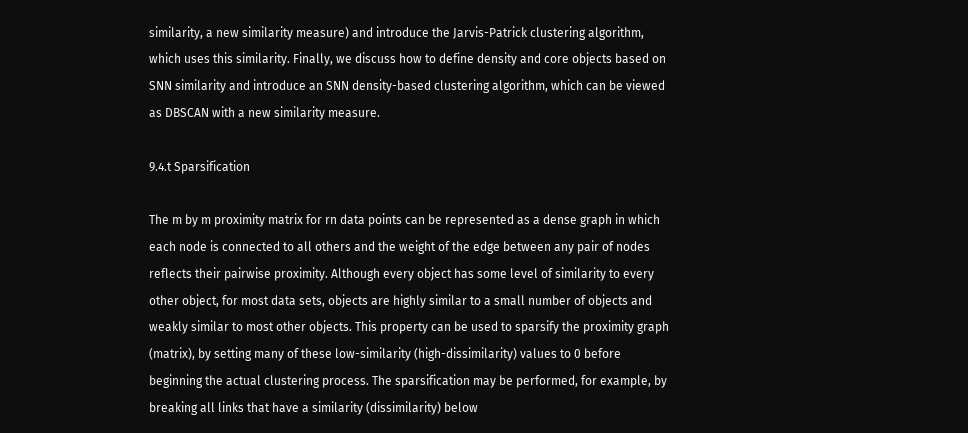similarity, a new similarity measure) and introduce the Jarvis-Patrick clustering algorithm, which uses this similarity. Finally, we discuss how to define density and core objects based on SNN similarity and introduce an SNN density-based clustering algorithm, which can be viewed as DBSCAN with a new similarity measure.

9.4.t Sparsification

The m by m proximity matrix for rn data points can be represented as a dense graph in which each node is connected to all others and the weight of the edge between any pair of nodes reflects their pairwise proximity. Although every object has some level of similarity to every other object, for most data sets, objects are highly similar to a small number of objects and weakly similar to most other objects. This property can be used to sparsify the proximity graph (matrix), by setting many of these low-similarity (high-dissimilarity) values to 0 before beginning the actual clustering process. The sparsification may be performed, for example, by breaking all links that have a similarity (dissimilarity) below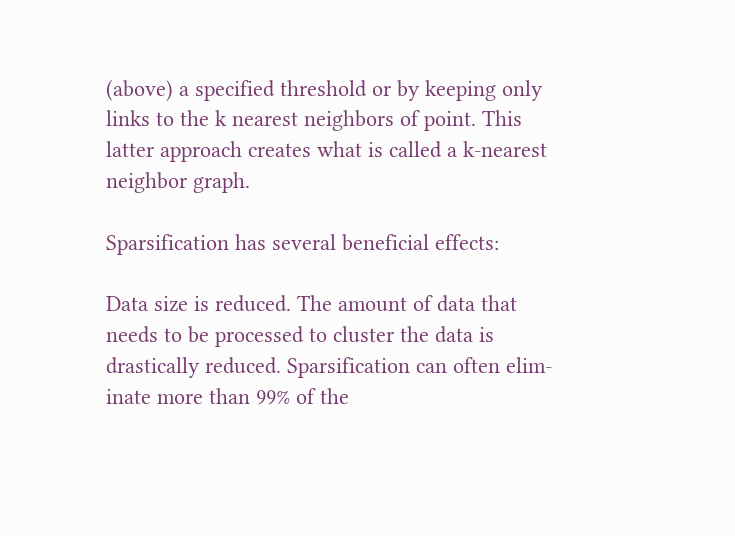(above) a specified threshold or by keeping only links to the k nearest neighbors of point. This latter approach creates what is called a k-nearest neighbor graph.

Sparsification has several beneficial effects:

Data size is reduced. The amount of data that needs to be processed to cluster the data is drastically reduced. Sparsification can often elim- inate more than 99% of the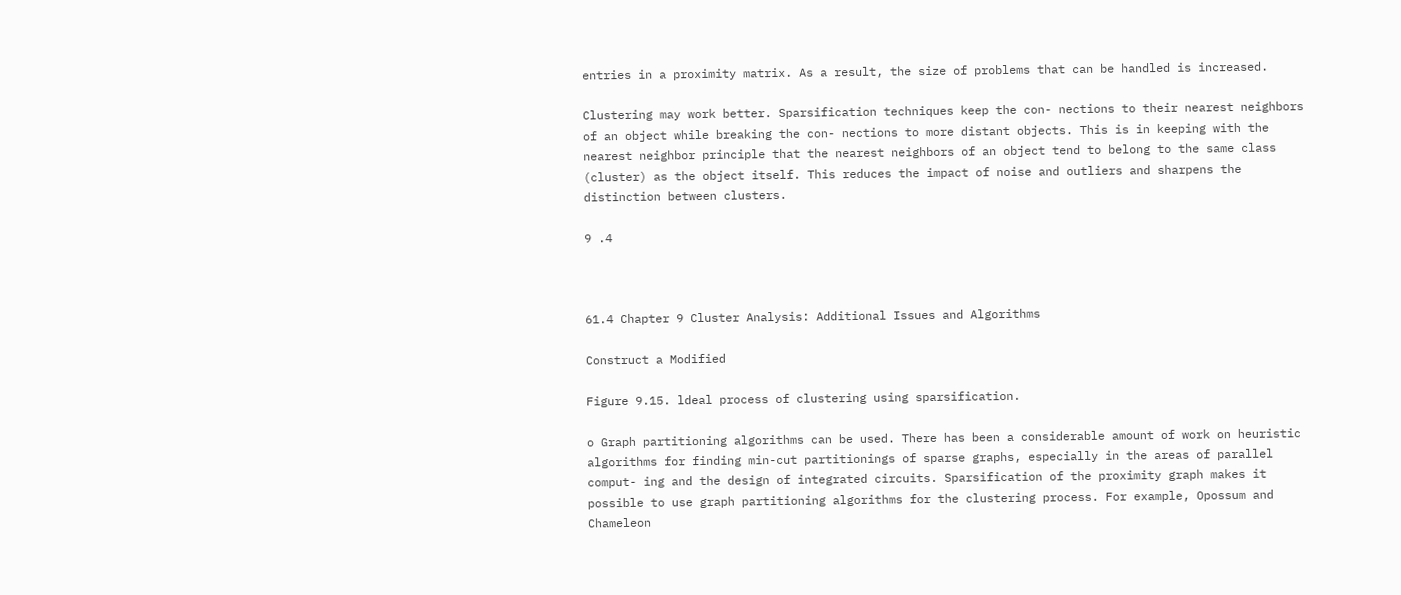entries in a proximity matrix. As a result, the size of problems that can be handled is increased.

Clustering may work better. Sparsification techniques keep the con- nections to their nearest neighbors of an object while breaking the con- nections to more distant objects. This is in keeping with the nearest neighbor principle that the nearest neighbors of an object tend to belong to the same class (cluster) as the object itself. This reduces the impact of noise and outliers and sharpens the distinction between clusters.

9 .4



61.4 Chapter 9 Cluster Analysis: Additional Issues and Algorithms

Construct a Modified

Figure 9.15. ldeal process of clustering using sparsification.

o Graph partitioning algorithms can be used. There has been a considerable amount of work on heuristic algorithms for finding min-cut partitionings of sparse graphs, especially in the areas of parallel comput- ing and the design of integrated circuits. Sparsification of the proximity graph makes it possible to use graph partitioning algorithms for the clustering process. For example, Opossum and Chameleon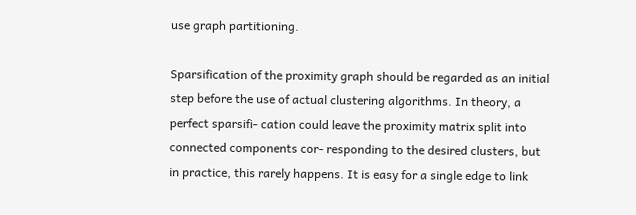use graph partitioning.

Sparsification of the proximity graph should be regarded as an initial step before the use of actual clustering algorithms. In theory, a perfect sparsifi- cation could leave the proximity matrix split into connected components cor- responding to the desired clusters, but in practice, this rarely happens. It is easy for a single edge to link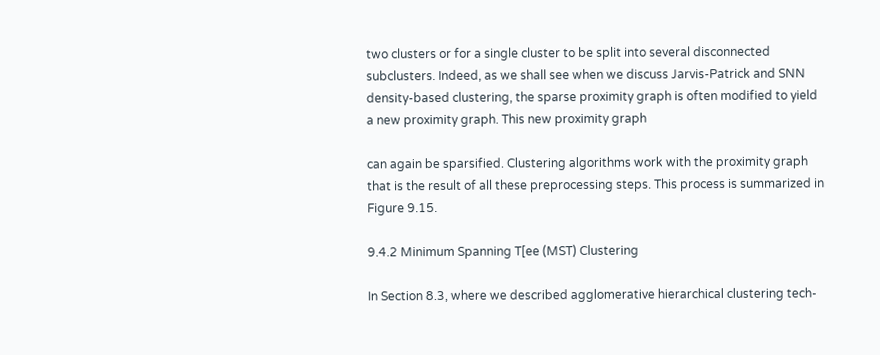two clusters or for a single cluster to be split into several disconnected subclusters. Indeed, as we shall see when we discuss Jarvis-Patrick and SNN density-based clustering, the sparse proximity graph is often modified to yield a new proximity graph. This new proximity graph

can again be sparsified. Clustering algorithms work with the proximity graph that is the result of all these preprocessing steps. This process is summarized in Figure 9.15.

9.4.2 Minimum Spanning T[ee (MST) Clustering

In Section 8.3, where we described agglomerative hierarchical clustering tech-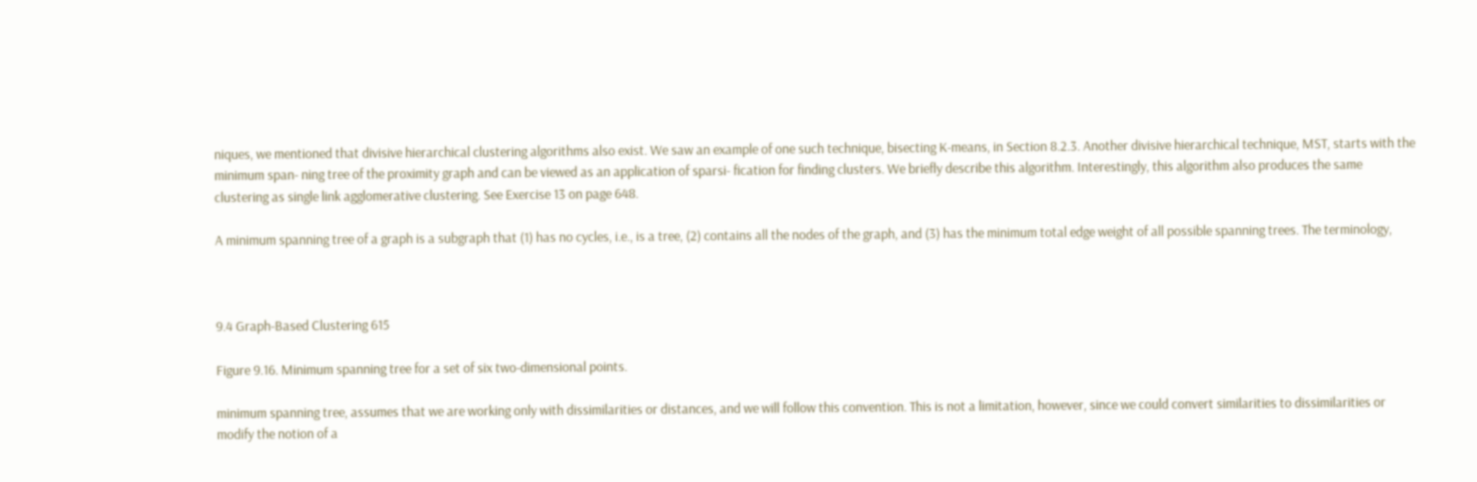niques, we mentioned that divisive hierarchical clustering algorithms also exist. We saw an example of one such technique, bisecting K-means, in Section 8.2.3. Another divisive hierarchical technique, MST, starts with the minimum span- ning tree of the proximity graph and can be viewed as an application of sparsi- fication for finding clusters. We briefly describe this algorithm. Interestingly, this algorithm also produces the same clustering as single link agglomerative clustering. See Exercise 13 on page 648.

A minimum spanning tree of a graph is a subgraph that (1) has no cycles, i.e., is a tree, (2) contains all the nodes of the graph, and (3) has the minimum total edge weight of all possible spanning trees. The terminology,



9.4 Graph-Based Clustering 615

Figure 9.16. Minimum spanning tree for a set of six two-dimensional points.

minimum spanning tree, assumes that we are working only with dissimilarities or distances, and we will follow this convention. This is not a limitation, however, since we could convert similarities to dissimilarities or modify the notion of a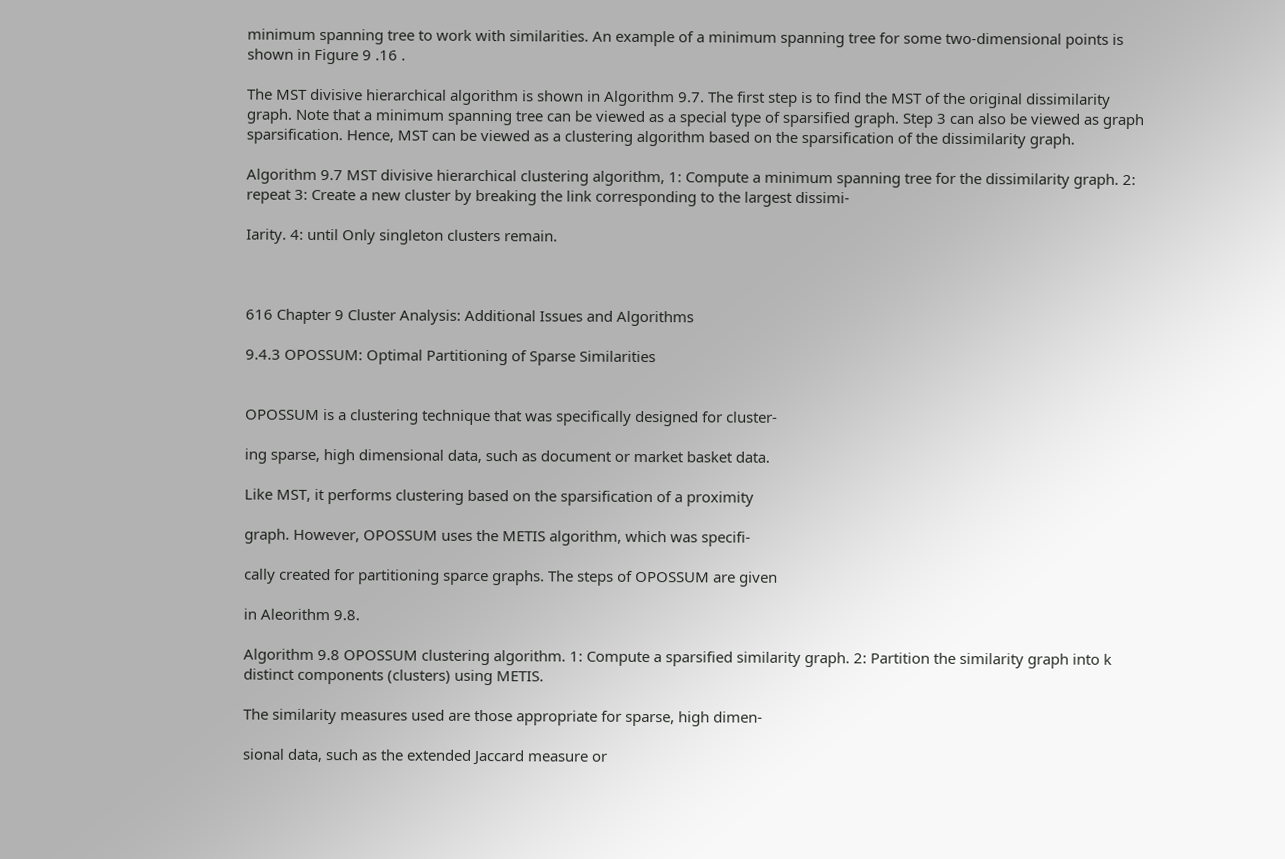minimum spanning tree to work with similarities. An example of a minimum spanning tree for some two-dimensional points is shown in Figure 9 .16 .

The MST divisive hierarchical algorithm is shown in Algorithm 9.7. The first step is to find the MST of the original dissimilarity graph. Note that a minimum spanning tree can be viewed as a special type of sparsified graph. Step 3 can also be viewed as graph sparsification. Hence, MST can be viewed as a clustering algorithm based on the sparsification of the dissimilarity graph.

Algorithm 9.7 MST divisive hierarchical clustering algorithm, 1: Compute a minimum spanning tree for the dissimilarity graph. 2: repeat 3: Create a new cluster by breaking the link corresponding to the largest dissimi-

Iarity. 4: until Only singleton clusters remain.



616 Chapter 9 Cluster Analysis: Additional Issues and Algorithms

9.4.3 OPOSSUM: Optimal Partitioning of Sparse Similarities


OPOSSUM is a clustering technique that was specifically designed for cluster-

ing sparse, high dimensional data, such as document or market basket data.

Like MST, it performs clustering based on the sparsification of a proximity

graph. However, OPOSSUM uses the METIS algorithm, which was specifi-

cally created for partitioning sparce graphs. The steps of OPOSSUM are given

in Aleorithm 9.8.

Algorithm 9.8 OPOSSUM clustering algorithm. 1: Compute a sparsified similarity graph. 2: Partition the similarity graph into k distinct components (clusters) using METIS.

The similarity measures used are those appropriate for sparse, high dimen-

sional data, such as the extended Jaccard measure or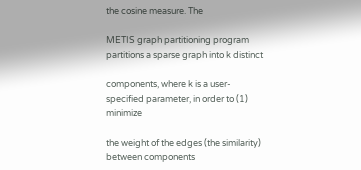the cosine measure. The

METIS graph partitioning program partitions a sparse graph into k distinct

components, where k is a user-specified parameter, in order to (1) minimize

the weight of the edges (the similarity) between components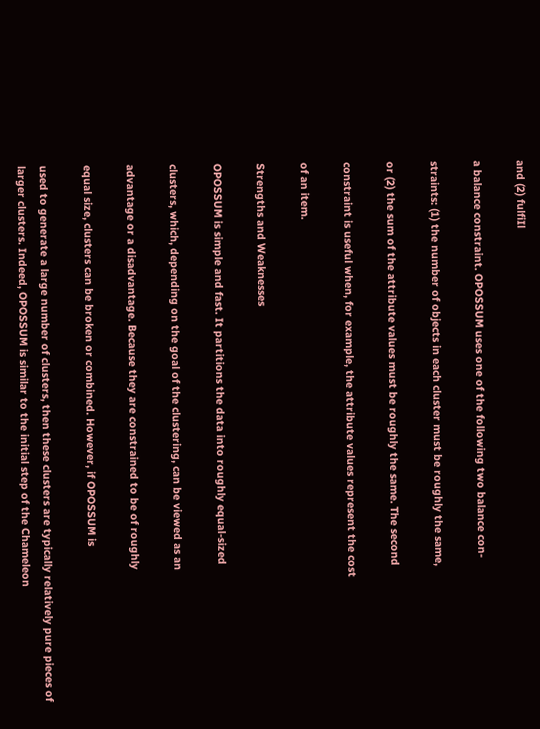and (2) fulfiIl

a balance constraint. OPOSSUM uses one of the following two balance con-

straints: (1) the number of objects in each cluster must be roughly the same,

or (2) the sum of the attribute values must be roughly the same. The second

constraint is useful when, for example, the attribute values represent the cost

of an item.

Strengths and Weaknesses

OPOSSUM is simple and fast. It partitions the data into roughly equal-sized

clusters, which, depending on the goal of the clustering, can be viewed as an

advantage or a disadvantage. Because they are constrained to be of roughly

equal size, clusters can be broken or combined. However, if OPOSSUM is

used to generate a large number of clusters, then these clusters are typically relatively pure pieces of larger clusters. Indeed, OPOSSUM is similar to the initial step of the Chameleon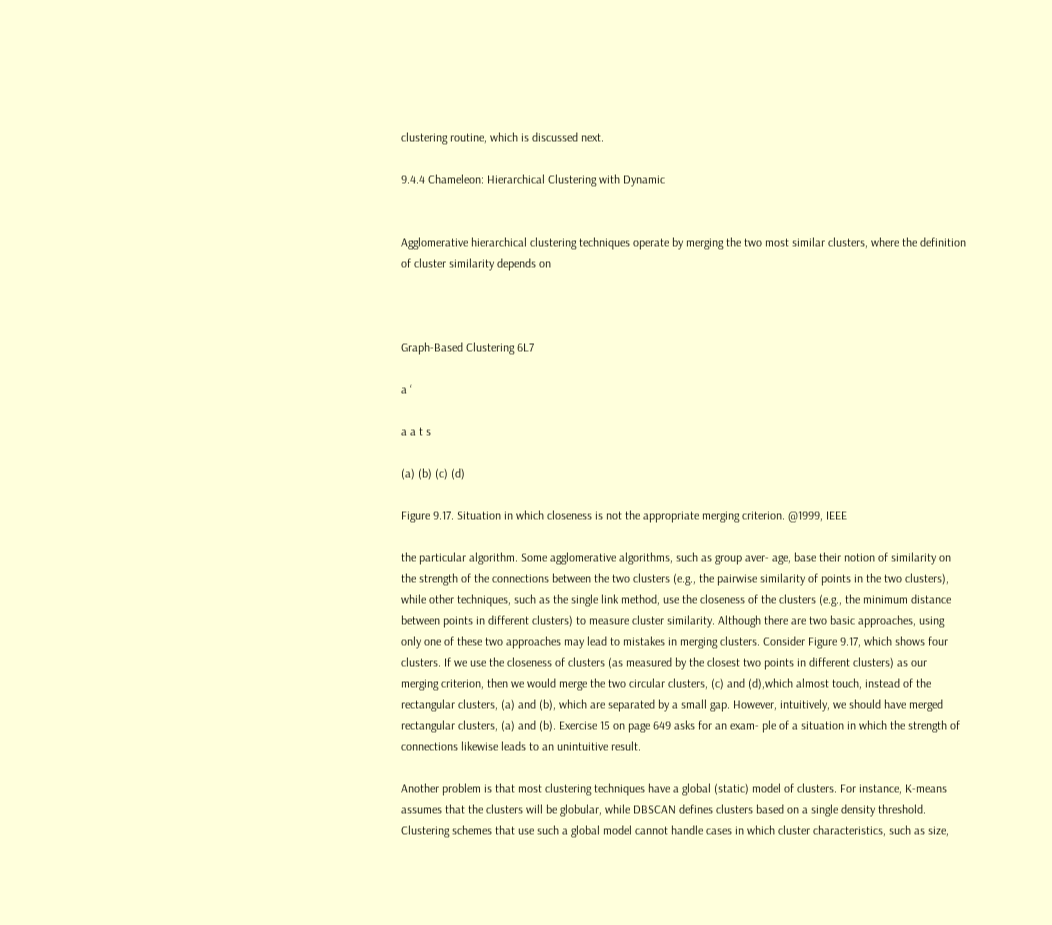clustering routine, which is discussed next.

9.4.4 Chameleon: Hierarchical Clustering with Dynamic


Agglomerative hierarchical clustering techniques operate by merging the two most similar clusters, where the definition of cluster similarity depends on



Graph-Based Clustering 6L7

a ‘

a a t s

(a) (b) (c) (d)

Figure 9.17. Situation in which closeness is not the appropriate merging criterion. @1999, IEEE

the particular algorithm. Some agglomerative algorithms, such as group aver- age, base their notion of similarity on the strength of the connections between the two clusters (e.g., the pairwise similarity of points in the two clusters), while other techniques, such as the single link method, use the closeness of the clusters (e.g., the minimum distance between points in different clusters) to measure cluster similarity. Although there are two basic approaches, using only one of these two approaches may lead to mistakes in merging clusters. Consider Figure 9.17, which shows four clusters. If we use the closeness of clusters (as measured by the closest two points in different clusters) as our merging criterion, then we would merge the two circular clusters, (c) and (d),which almost touch, instead of the rectangular clusters, (a) and (b), which are separated by a small gap. However, intuitively, we should have merged rectangular clusters, (a) and (b). Exercise 15 on page 649 asks for an exam- ple of a situation in which the strength of connections likewise leads to an unintuitive result.

Another problem is that most clustering techniques have a global (static) model of clusters. For instance, K-means assumes that the clusters will be globular, while DBSCAN defines clusters based on a single density threshold. Clustering schemes that use such a global model cannot handle cases in which cluster characteristics, such as size,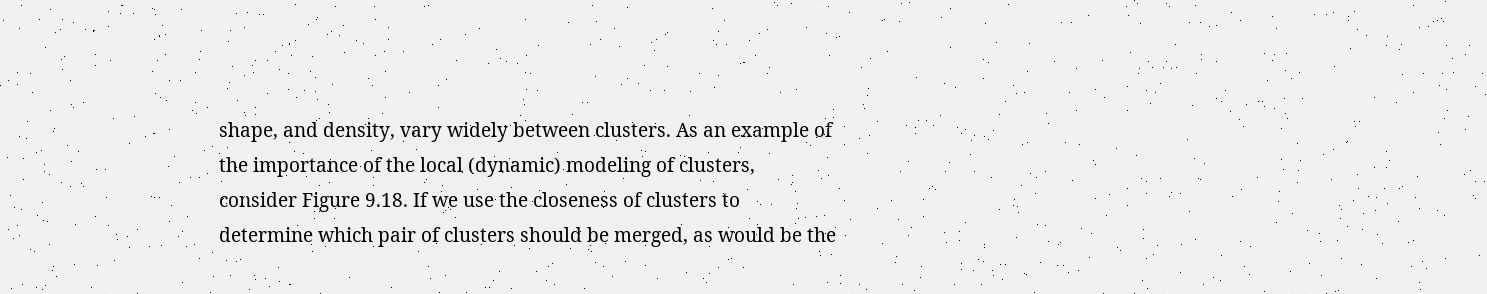shape, and density, vary widely between clusters. As an example of the importance of the local (dynamic) modeling of clusters, consider Figure 9.18. If we use the closeness of clusters to determine which pair of clusters should be merged, as would be the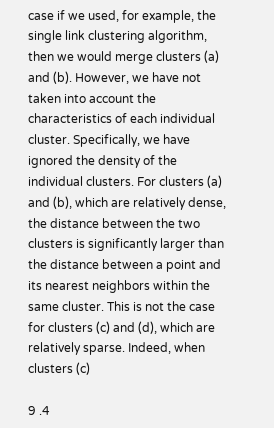case if we used, for example, the single link clustering algorithm, then we would merge clusters (a) and (b). However, we have not taken into account the characteristics of each individual cluster. Specifically, we have ignored the density of the individual clusters. For clusters (a) and (b), which are relatively dense, the distance between the two clusters is significantly larger than the distance between a point and its nearest neighbors within the same cluster. This is not the case for clusters (c) and (d), which are relatively sparse. Indeed, when clusters (c)

9 .4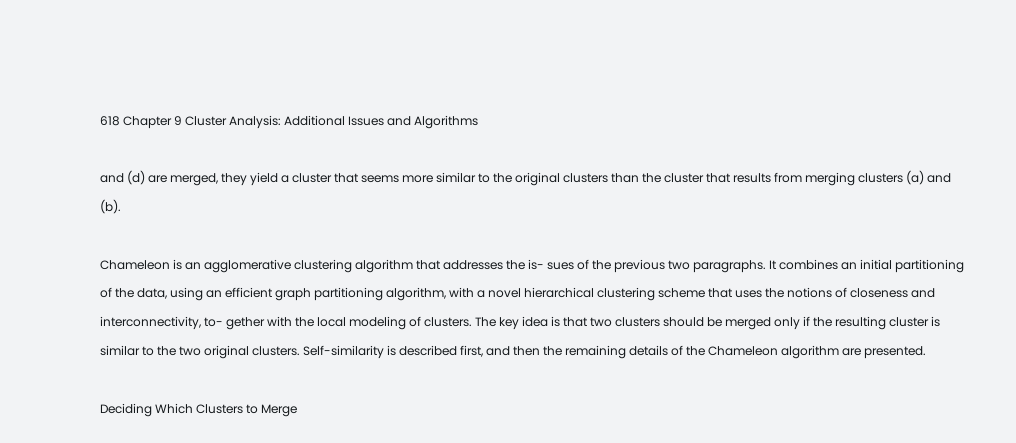618 Chapter 9 Cluster Analysis: Additional Issues and Algorithms

and (d) are merged, they yield a cluster that seems more similar to the original clusters than the cluster that results from merging clusters (a) and (b).

Chameleon is an agglomerative clustering algorithm that addresses the is- sues of the previous two paragraphs. It combines an initial partitioning of the data, using an efficient graph partitioning algorithm, with a novel hierarchical clustering scheme that uses the notions of closeness and interconnectivity, to- gether with the local modeling of clusters. The key idea is that two clusters should be merged only if the resulting cluster is similar to the two original clusters. Self-similarity is described first, and then the remaining details of the Chameleon algorithm are presented.

Deciding Which Clusters to Merge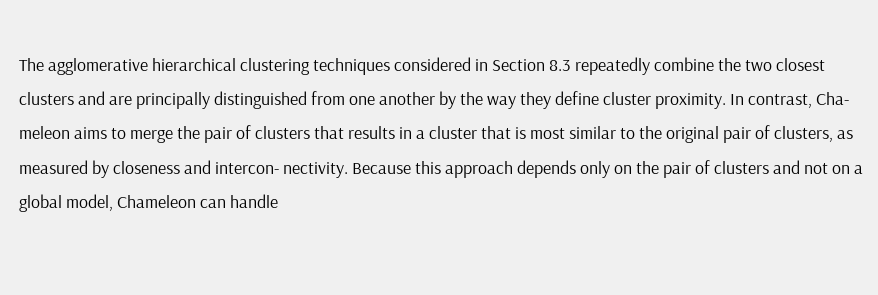The agglomerative hierarchical clustering techniques considered in Section 8.3 repeatedly combine the two closest clusters and are principally distinguished from one another by the way they define cluster proximity. In contrast, Cha- meleon aims to merge the pair of clusters that results in a cluster that is most similar to the original pair of clusters, as measured by closeness and intercon- nectivity. Because this approach depends only on the pair of clusters and not on a global model, Chameleon can handle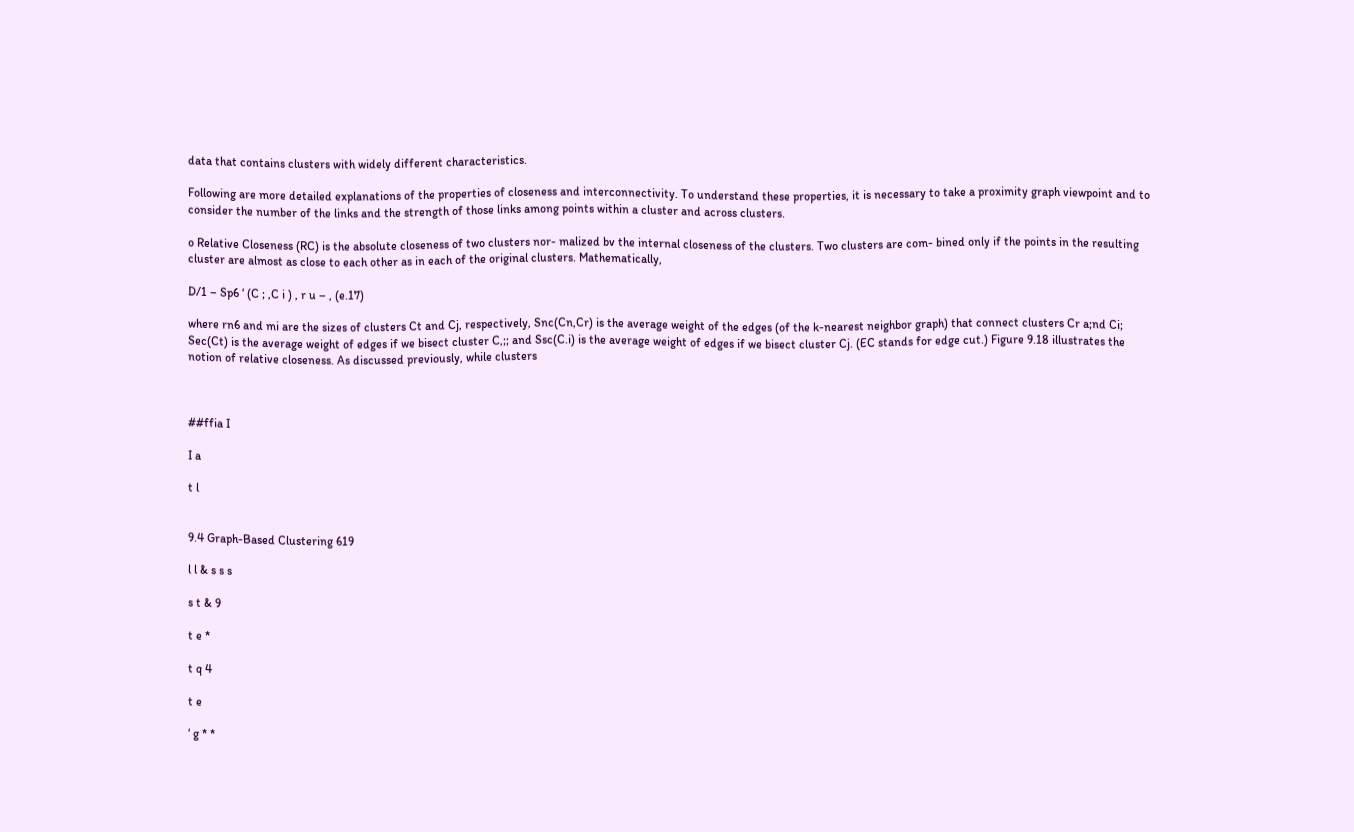data that contains clusters with widely different characteristics.

Following are more detailed explanations of the properties of closeness and interconnectivity. To understand these properties, it is necessary to take a proximity graph viewpoint and to consider the number of the links and the strength of those links among points within a cluster and across clusters.

o Relative Closeness (RC) is the absolute closeness of two clusters nor- malized bv the internal closeness of the clusters. Two clusters are com- bined only if the points in the resulting cluster are almost as close to each other as in each of the original clusters. Mathematically,

D/1 – Sp6 ‘ (C ; ,C i ) , r u – , (e.17)

where rn6 and mi are the sizes of clusters Ct and Cj, respectively, Snc(Cn,Cr) is the average weight of the edges (of the k-nearest neighbor graph) that connect clusters Cr a;nd Ci; Sec(Ct) is the average weight of edges if we bisect cluster C,;; and Ssc(C.i) is the average weight of edges if we bisect cluster Cj. (EC stands for edge cut.) Figure 9.18 illustrates the notion of relative closeness. As discussed previously, while clusters



##ffia I

I a

t l


9.4 Graph-Based Clustering 619

l l & s s s

s t & 9

t e *

t q 4

t e

‘ g * *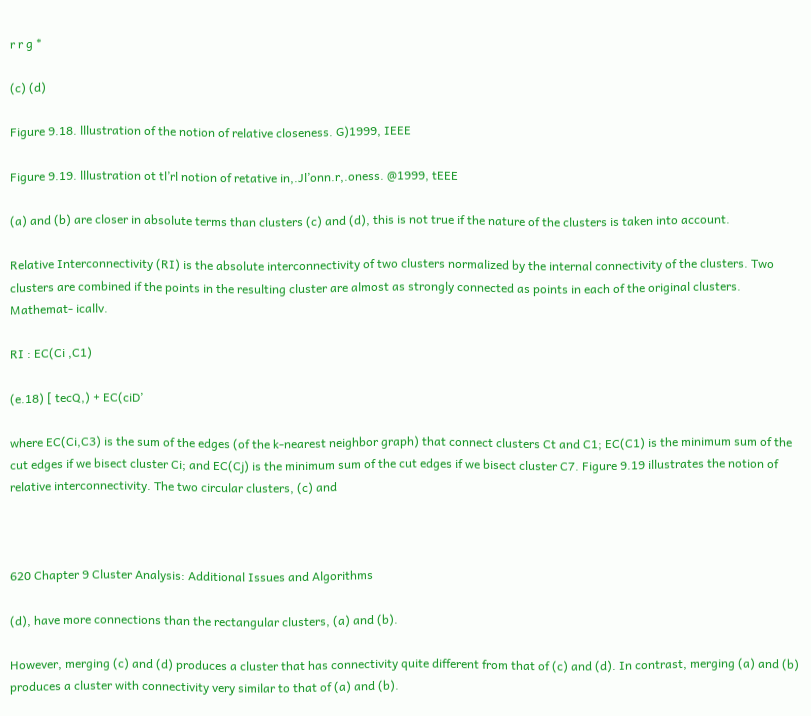r r g *

(c) (d)

Figure 9.18. lllustration of the notion of relative closeness. G)1999, IEEE

Figure 9.19. lllustration ot tl’rl notion of retative in,.Jl’onn.r,.oness. @1999, tEEE

(a) and (b) are closer in absolute terms than clusters (c) and (d), this is not true if the nature of the clusters is taken into account.

Relative Interconnectivity (RI) is the absolute interconnectivity of two clusters normalized by the internal connectivity of the clusters. Two clusters are combined if the points in the resulting cluster are almost as strongly connected as points in each of the original clusters. Mathemat- icallv.

RI : EC(Ci ,C1)

(e.18) [ tecQ,) + EC(ciD’

where EC(Ci,C3) is the sum of the edges (of the k-nearest neighbor graph) that connect clusters Ct and C1; EC(C1) is the minimum sum of the cut edges if we bisect cluster Ci; and EC(Cj) is the minimum sum of the cut edges if we bisect cluster C7. Figure 9.19 illustrates the notion of relative interconnectivity. The two circular clusters, (c) and



620 Chapter 9 Cluster Analysis: Additional Issues and Algorithms

(d), have more connections than the rectangular clusters, (a) and (b).

However, merging (c) and (d) produces a cluster that has connectivity quite different from that of (c) and (d). In contrast, merging (a) and (b) produces a cluster with connectivity very similar to that of (a) and (b).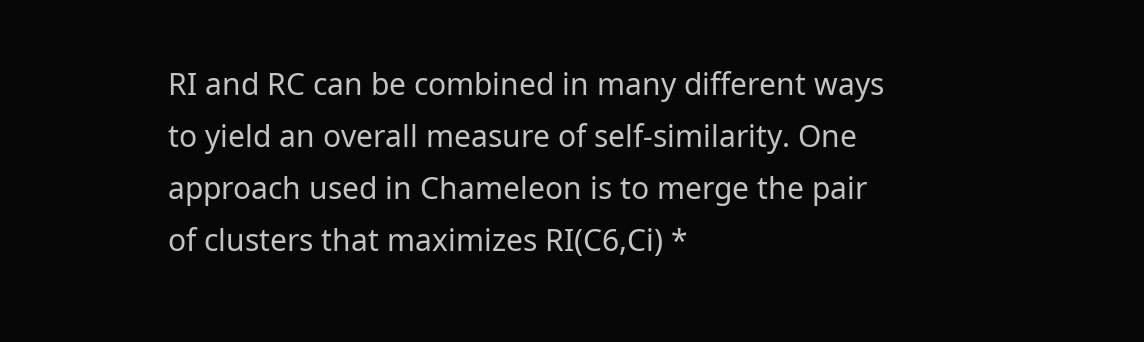RI and RC can be combined in many different ways to yield an overall measure of self-similarity. One approach used in Chameleon is to merge the pair of clusters that maximizes RI(C6,Ci) *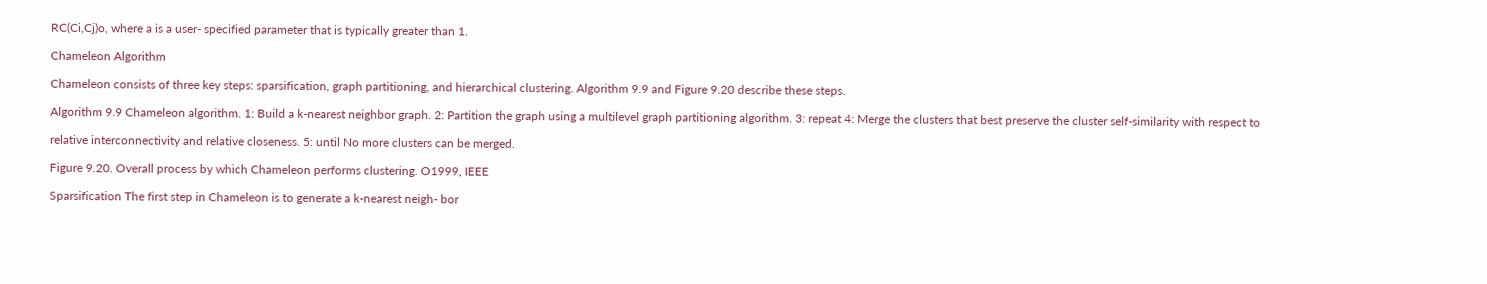RC(Ci,Cj)o, where a is a user- specified parameter that is typically greater than 1.

Chameleon Algorithm

Chameleon consists of three key steps: sparsification, graph partitioning, and hierarchical clustering. Algorithm 9.9 and Figure 9.20 describe these steps.

Algorithm 9.9 Chameleon algorithm. 1: Build a k-nearest neighbor graph. 2: Partition the graph using a multilevel graph partitioning algorithm. 3: repeat 4: Merge the clusters that best preserve the cluster self-similarity with respect to

relative interconnectivity and relative closeness. 5: until No more clusters can be merged.

Figure 9.20. Overall process by which Chameleon performs clustering. O1999, IEEE

Sparsification The first step in Chameleon is to generate a k-nearest neigh- bor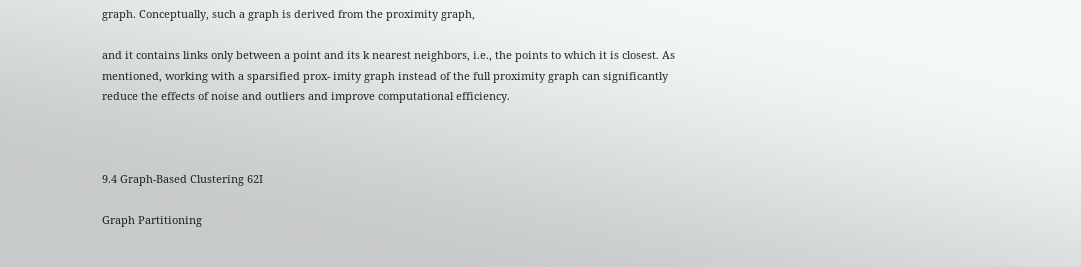graph. Conceptually, such a graph is derived from the proximity graph,

and it contains links only between a point and its k nearest neighbors, i.e., the points to which it is closest. As mentioned, working with a sparsified prox- imity graph instead of the full proximity graph can significantly reduce the effects of noise and outliers and improve computational efficiency.



9.4 Graph-Based Clustering 62I

Graph Partitioning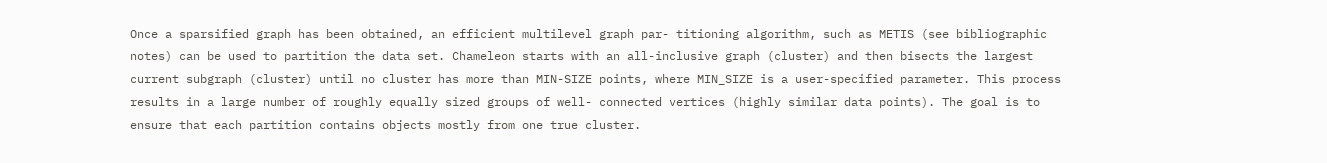Once a sparsified graph has been obtained, an efficient multilevel graph par- titioning algorithm, such as METIS (see bibliographic notes) can be used to partition the data set. Chameleon starts with an all-inclusive graph (cluster) and then bisects the largest current subgraph (cluster) until no cluster has more than MIN-SIZE points, where MIN_SIZE is a user-specified parameter. This process results in a large number of roughly equally sized groups of well- connected vertices (highly similar data points). The goal is to ensure that each partition contains objects mostly from one true cluster.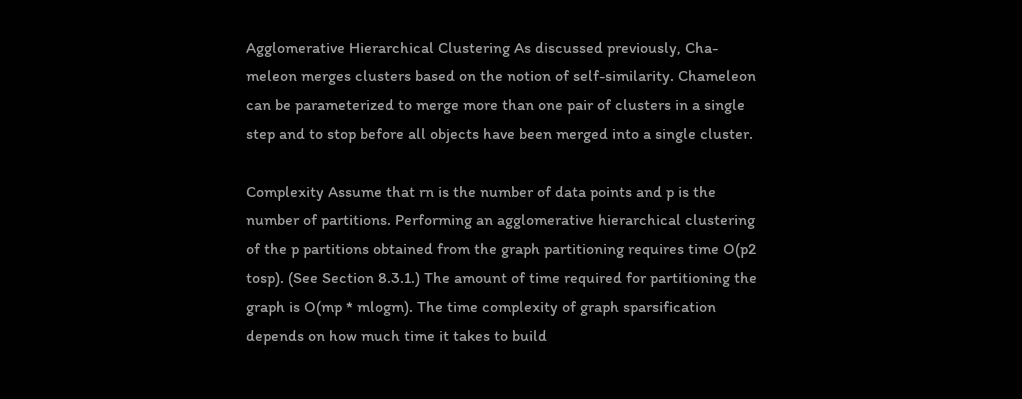Agglomerative Hierarchical Clustering As discussed previously, Cha- meleon merges clusters based on the notion of self-similarity. Chameleon can be parameterized to merge more than one pair of clusters in a single step and to stop before all objects have been merged into a single cluster.

Complexity Assume that rn is the number of data points and p is the number of partitions. Performing an agglomerative hierarchical clustering of the p partitions obtained from the graph partitioning requires time O(p2 tosp). (See Section 8.3.1.) The amount of time required for partitioning the graph is O(mp * mlogm). The time complexity of graph sparsification depends on how much time it takes to build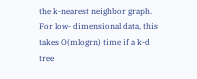the k-nearest neighbor graph. For low- dimensional data, this takes O(mlogrn) time if a k-d tree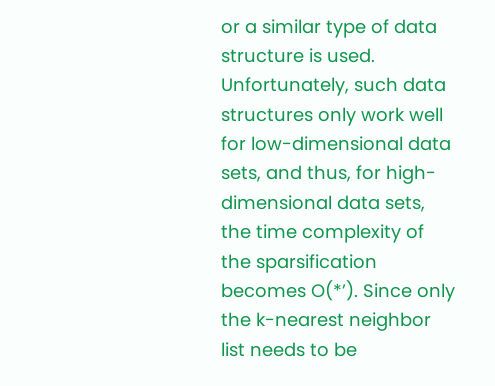or a similar type of data structure is used. Unfortunately, such data structures only work well for low-dimensional data sets, and thus, for high-dimensional data sets, the time complexity of the sparsification becomes O(*’). Since only the k-nearest neighbor list needs to be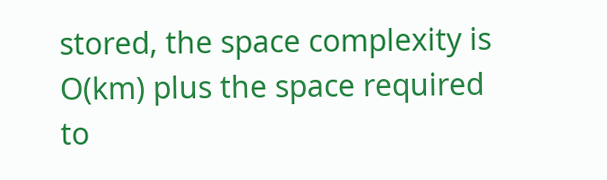stored, the space complexity is O(km) plus the space required to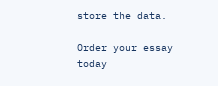store the data.

Order your essay today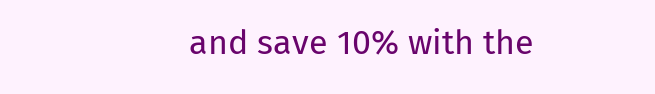and save 10% with the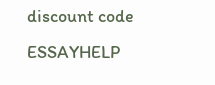discount code ESSAYHELP